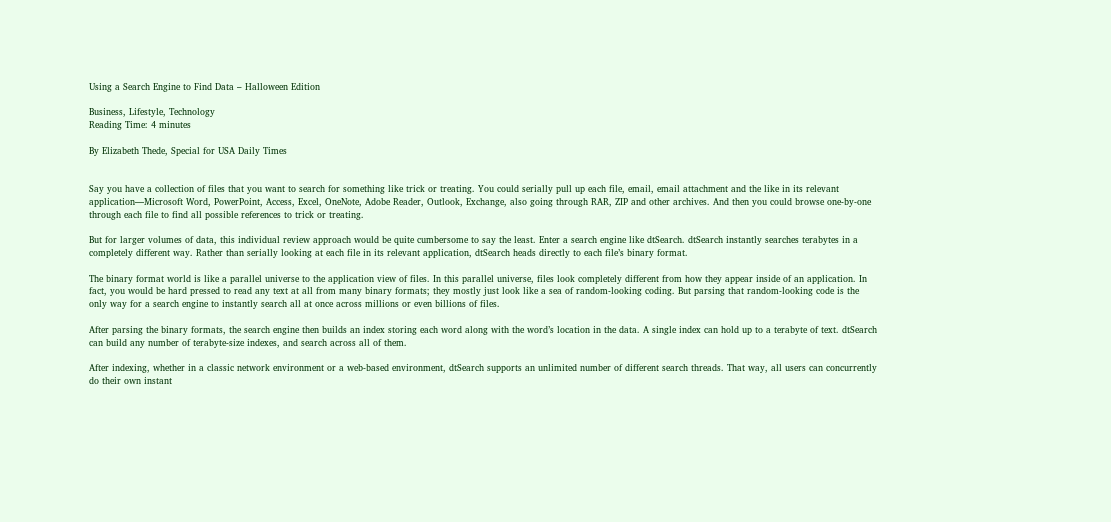Using a Search Engine to Find Data – Halloween Edition

Business, Lifestyle, Technology
Reading Time: 4 minutes

By Elizabeth Thede, Special for USA Daily Times


Say you have a collection of files that you want to search for something like trick or treating. You could serially pull up each file, email, email attachment and the like in its relevant application—Microsoft Word, PowerPoint, Access, Excel, OneNote, Adobe Reader, Outlook, Exchange, also going through RAR, ZIP and other archives. And then you could browse one-by-one through each file to find all possible references to trick or treating.

But for larger volumes of data, this individual review approach would be quite cumbersome to say the least. Enter a search engine like dtSearch. dtSearch instantly searches terabytes in a completely different way. Rather than serially looking at each file in its relevant application, dtSearch heads directly to each file’s binary format.

The binary format world is like a parallel universe to the application view of files. In this parallel universe, files look completely different from how they appear inside of an application. In fact, you would be hard pressed to read any text at all from many binary formats; they mostly just look like a sea of random-looking coding. But parsing that random-looking code is the only way for a search engine to instantly search all at once across millions or even billions of files.

After parsing the binary formats, the search engine then builds an index storing each word along with the word’s location in the data. A single index can hold up to a terabyte of text. dtSearch can build any number of terabyte-size indexes, and search across all of them.

After indexing, whether in a classic network environment or a web-based environment, dtSearch supports an unlimited number of different search threads. That way, all users can concurrently do their own instant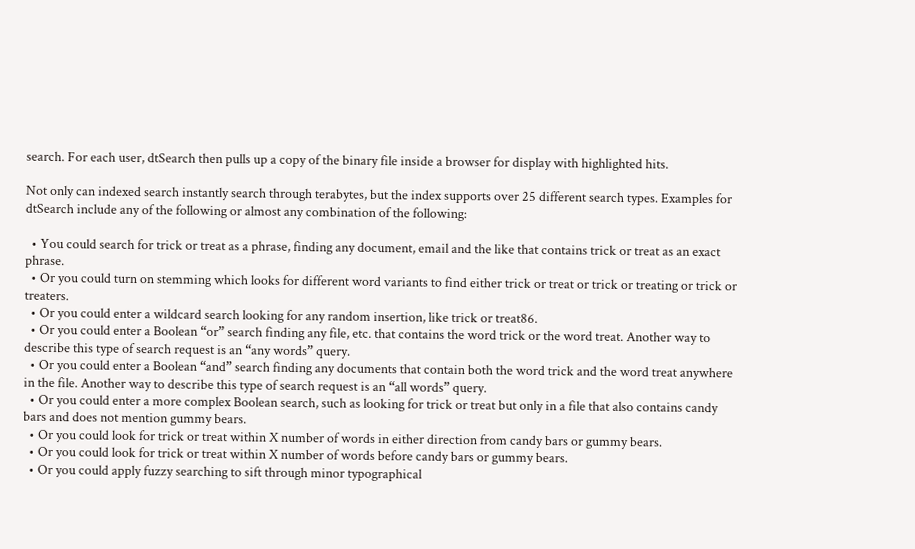search. For each user, dtSearch then pulls up a copy of the binary file inside a browser for display with highlighted hits.

Not only can indexed search instantly search through terabytes, but the index supports over 25 different search types. Examples for dtSearch include any of the following or almost any combination of the following:

  • You could search for trick or treat as a phrase, finding any document, email and the like that contains trick or treat as an exact phrase.
  • Or you could turn on stemming which looks for different word variants to find either trick or treat or trick or treating or trick or treaters.
  • Or you could enter a wildcard search looking for any random insertion, like trick or treat86.
  • Or you could enter a Boolean “or” search finding any file, etc. that contains the word trick or the word treat. Another way to describe this type of search request is an “any words” query.
  • Or you could enter a Boolean “and” search finding any documents that contain both the word trick and the word treat anywhere in the file. Another way to describe this type of search request is an “all words” query.
  • Or you could enter a more complex Boolean search, such as looking for trick or treat but only in a file that also contains candy bars and does not mention gummy bears.
  • Or you could look for trick or treat within X number of words in either direction from candy bars or gummy bears.
  • Or you could look for trick or treat within X number of words before candy bars or gummy bears.
  • Or you could apply fuzzy searching to sift through minor typographical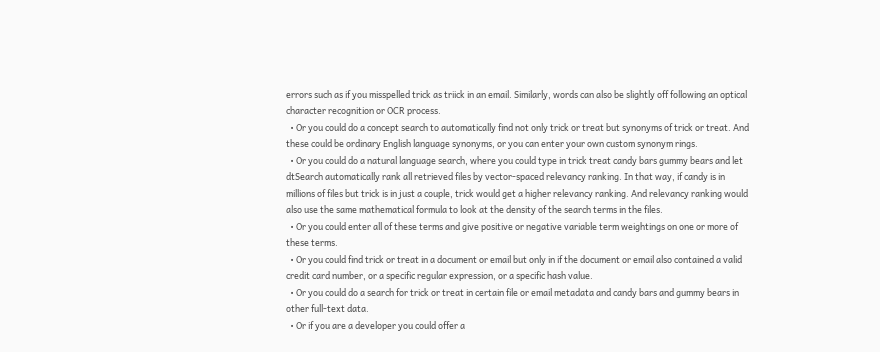errors such as if you misspelled trick as triick in an email. Similarly, words can also be slightly off following an optical character recognition or OCR process.
  • Or you could do a concept search to automatically find not only trick or treat but synonyms of trick or treat. And these could be ordinary English language synonyms, or you can enter your own custom synonym rings.
  • Or you could do a natural language search, where you could type in trick treat candy bars gummy bears and let dtSearch automatically rank all retrieved files by vector-spaced relevancy ranking. In that way, if candy is in millions of files but trick is in just a couple, trick would get a higher relevancy ranking. And relevancy ranking would also use the same mathematical formula to look at the density of the search terms in the files.
  • Or you could enter all of these terms and give positive or negative variable term weightings on one or more of these terms.
  • Or you could find trick or treat in a document or email but only in if the document or email also contained a valid credit card number, or a specific regular expression, or a specific hash value.
  • Or you could do a search for trick or treat in certain file or email metadata and candy bars and gummy bears in other full-text data.
  • Or if you are a developer you could offer a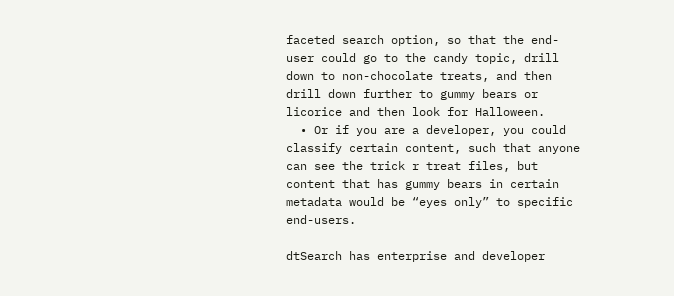faceted search option, so that the end-user could go to the candy topic, drill down to non-chocolate treats, and then drill down further to gummy bears or licorice and then look for Halloween.
  • Or if you are a developer, you could classify certain content, such that anyone can see the trick r treat files, but content that has gummy bears in certain metadata would be “eyes only” to specific end-users.

dtSearch has enterprise and developer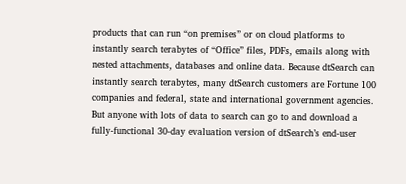products that can run “on premises” or on cloud platforms to instantly search terabytes of “Office” files, PDFs, emails along with nested attachments, databases and online data. Because dtSearch can instantly search terabytes, many dtSearch customers are Fortune 100 companies and federal, state and international government agencies. But anyone with lots of data to search can go to and download a fully-functional 30-day evaluation version of dtSearch’s end-user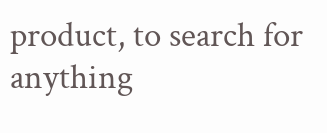product, to search for anything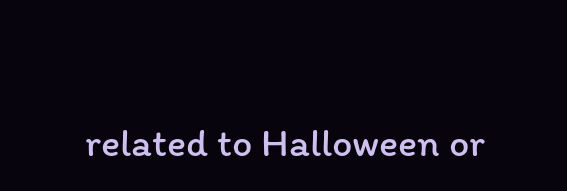related to Halloween or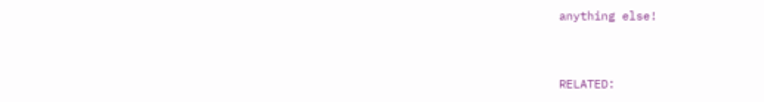anything else!


RELATED: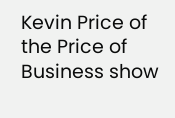Kevin Price of the Price of Business show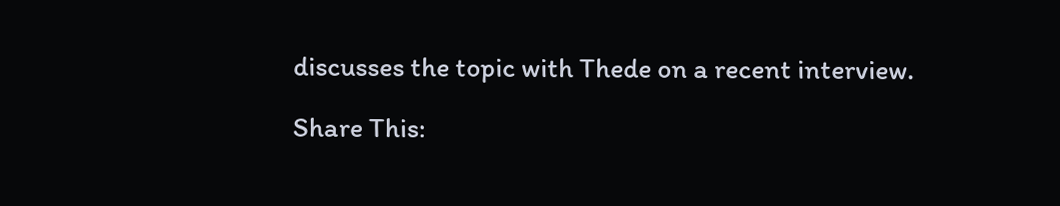discusses the topic with Thede on a recent interview.

Share This: